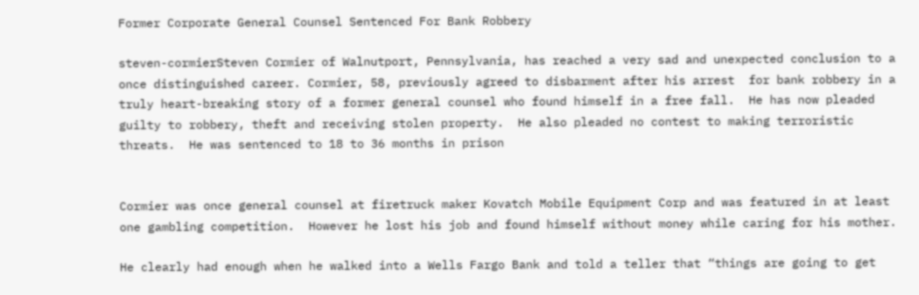Former Corporate General Counsel Sentenced For Bank Robbery

steven-cormierSteven Cormier of Walnutport, Pennsylvania, has reached a very sad and unexpected conclusion to a once distinguished career. Cormier, 58, previously agreed to disbarment after his arrest  for bank robbery in a truly heart-breaking story of a former general counsel who found himself in a free fall.  He has now pleaded guilty to robbery, theft and receiving stolen property.  He also pleaded no contest to making terroristic threats.  He was sentenced to 18 to 36 months in prison


Cormier was once general counsel at firetruck maker Kovatch Mobile Equipment Corp and was featured in at least one gambling competition.  However he lost his job and found himself without money while caring for his mother.

He clearly had enough when he walked into a Wells Fargo Bank and told a teller that “things are going to get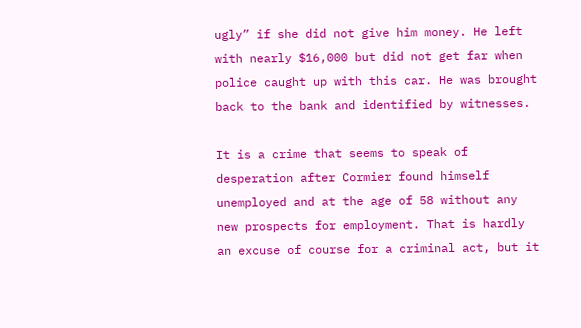ugly” if she did not give him money. He left with nearly $16,000 but did not get far when police caught up with this car. He was brought back to the bank and identified by witnesses.

It is a crime that seems to speak of desperation after Cormier found himself unemployed and at the age of 58 without any new prospects for employment. That is hardly an excuse of course for a criminal act, but it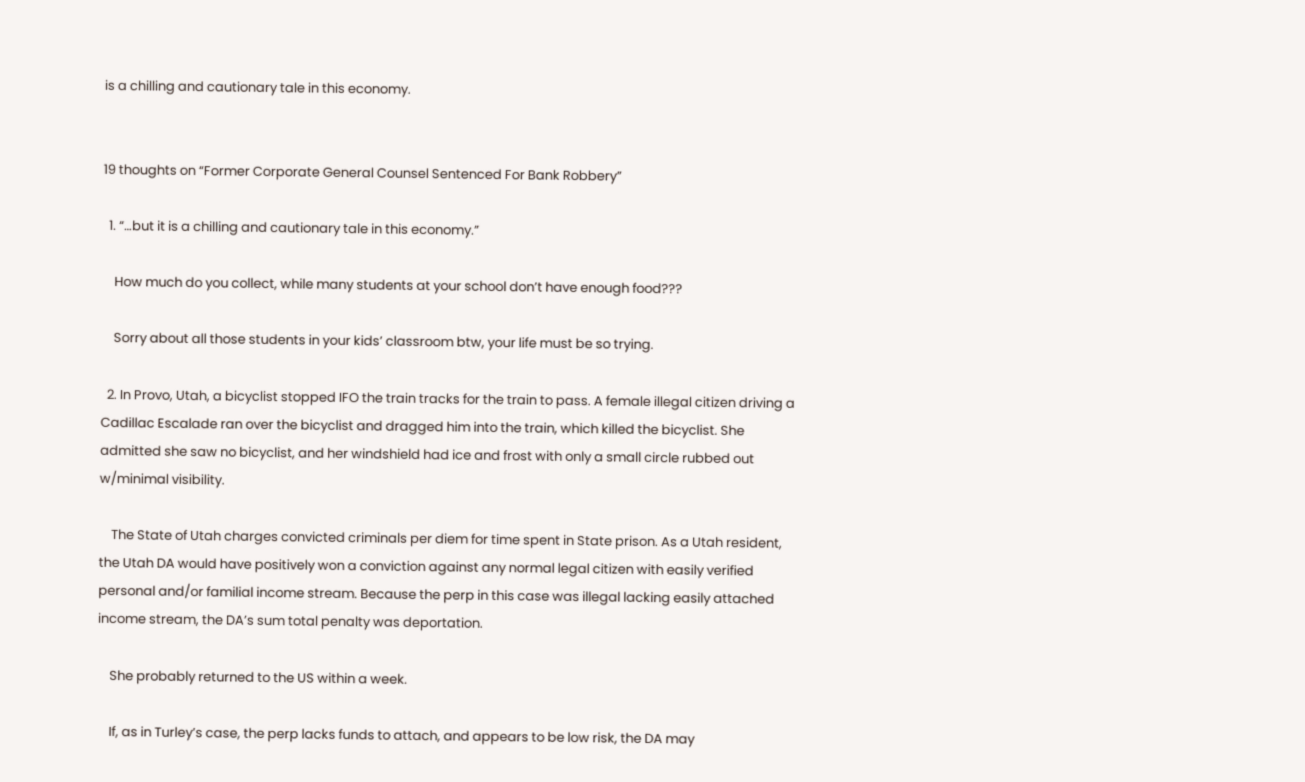is a chilling and cautionary tale in this economy.


19 thoughts on “Former Corporate General Counsel Sentenced For Bank Robbery”

  1. “…but it is a chilling and cautionary tale in this economy.”

    How much do you collect, while many students at your school don’t have enough food???

    Sorry about all those students in your kids’ classroom btw, your life must be so trying.

  2. In Provo, Utah, a bicyclist stopped IFO the train tracks for the train to pass. A female illegal citizen driving a Cadillac Escalade ran over the bicyclist and dragged him into the train, which killed the bicyclist. She admitted she saw no bicyclist, and her windshield had ice and frost with only a small circle rubbed out w/minimal visibility.

    The State of Utah charges convicted criminals per diem for time spent in State prison. As a Utah resident, the Utah DA would have positively won a conviction against any normal legal citizen with easily verified personal and/or familial income stream. Because the perp in this case was illegal lacking easily attached income stream, the DA’s sum total penalty was deportation.

    She probably returned to the US within a week.

    If, as in Turley’s case, the perp lacks funds to attach, and appears to be low risk, the DA may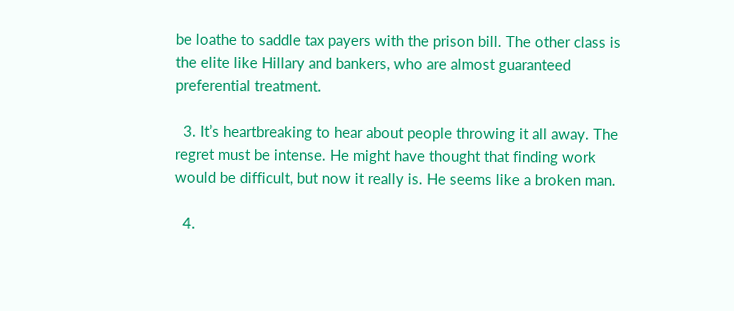be loathe to saddle tax payers with the prison bill. The other class is the elite like Hillary and bankers, who are almost guaranteed preferential treatment.

  3. It’s heartbreaking to hear about people throwing it all away. The regret must be intense. He might have thought that finding work would be difficult, but now it really is. He seems like a broken man.

  4.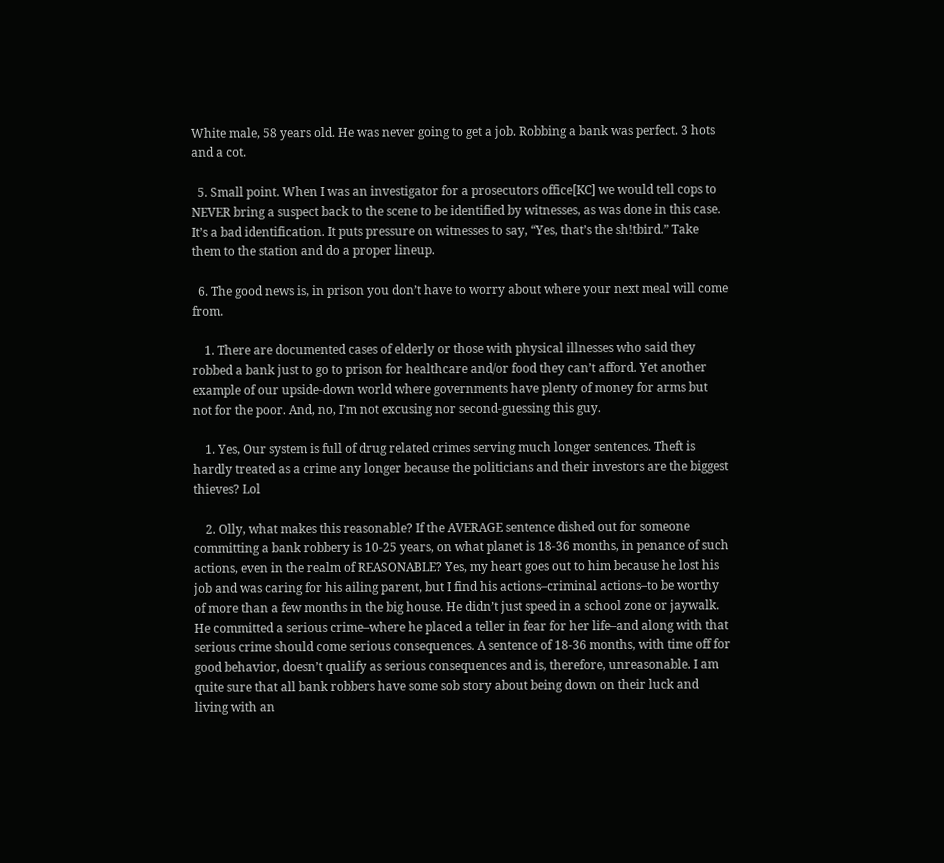White male, 58 years old. He was never going to get a job. Robbing a bank was perfect. 3 hots and a cot.

  5. Small point. When I was an investigator for a prosecutors office[KC] we would tell cops to NEVER bring a suspect back to the scene to be identified by witnesses, as was done in this case. It’s a bad identification. It puts pressure on witnesses to say, “Yes, that’s the sh!tbird.” Take them to the station and do a proper lineup.

  6. The good news is, in prison you don’t have to worry about where your next meal will come from.

    1. There are documented cases of elderly or those with physical illnesses who said they robbed a bank just to go to prison for healthcare and/or food they can’t afford. Yet another example of our upside-down world where governments have plenty of money for arms but not for the poor. And, no, I’m not excusing nor second-guessing this guy.

    1. Yes, Our system is full of drug related crimes serving much longer sentences. Theft is hardly treated as a crime any longer because the politicians and their investors are the biggest thieves? Lol

    2. Olly, what makes this reasonable? If the AVERAGE sentence dished out for someone committing a bank robbery is 10-25 years, on what planet is 18-36 months, in penance of such actions, even in the realm of REASONABLE? Yes, my heart goes out to him because he lost his job and was caring for his ailing parent, but I find his actions–criminal actions–to be worthy of more than a few months in the big house. He didn’t just speed in a school zone or jaywalk. He committed a serious crime–where he placed a teller in fear for her life–and along with that serious crime should come serious consequences. A sentence of 18-36 months, with time off for good behavior, doesn’t qualify as serious consequences and is, therefore, unreasonable. I am quite sure that all bank robbers have some sob story about being down on their luck and living with an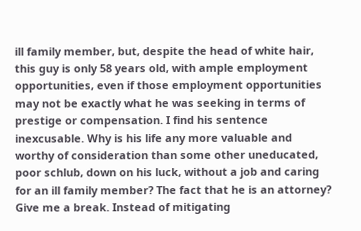ill family member, but, despite the head of white hair, this guy is only 58 years old, with ample employment opportunities, even if those employment opportunities may not be exactly what he was seeking in terms of prestige or compensation. I find his sentence inexcusable. Why is his life any more valuable and worthy of consideration than some other uneducated, poor schlub, down on his luck, without a job and caring for an ill family member? The fact that he is an attorney? Give me a break. Instead of mitigating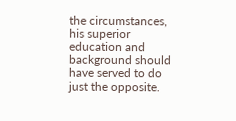the circumstances, his superior education and background should have served to do just the opposite.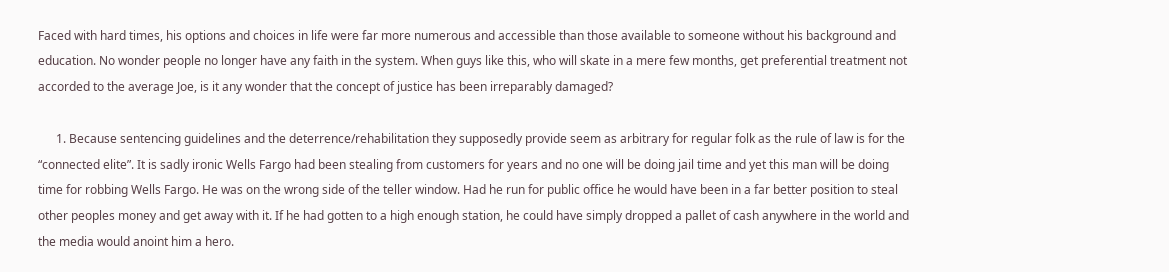Faced with hard times, his options and choices in life were far more numerous and accessible than those available to someone without his background and education. No wonder people no longer have any faith in the system. When guys like this, who will skate in a mere few months, get preferential treatment not accorded to the average Joe, is it any wonder that the concept of justice has been irreparably damaged?

      1. Because sentencing guidelines and the deterrence/rehabilitation they supposedly provide seem as arbitrary for regular folk as the rule of law is for the “connected elite”. It is sadly ironic Wells Fargo had been stealing from customers for years and no one will be doing jail time and yet this man will be doing time for robbing Wells Fargo. He was on the wrong side of the teller window. Had he run for public office he would have been in a far better position to steal other peoples money and get away with it. If he had gotten to a high enough station, he could have simply dropped a pallet of cash anywhere in the world and the media would anoint him a hero.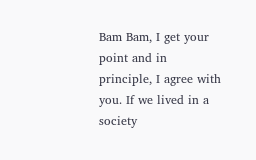Bam Bam, I get your point and in principle, I agree with you. If we lived in a society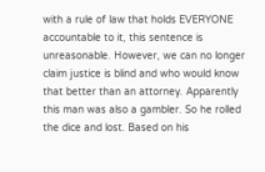with a rule of law that holds EVERYONE accountable to it, this sentence is unreasonable. However, we can no longer claim justice is blind and who would know that better than an attorney. Apparently this man was also a gambler. So he rolled the dice and lost. Based on his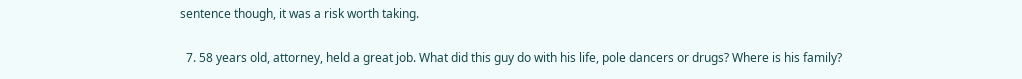sentence though, it was a risk worth taking.

  7. 58 years old, attorney, held a great job. What did this guy do with his life, pole dancers or drugs? Where is his family?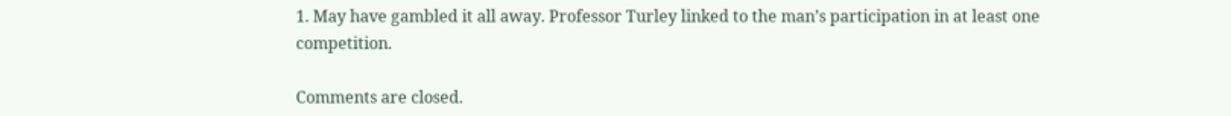1. May have gambled it all away. Professor Turley linked to the man’s participation in at least one competition.

Comments are closed.